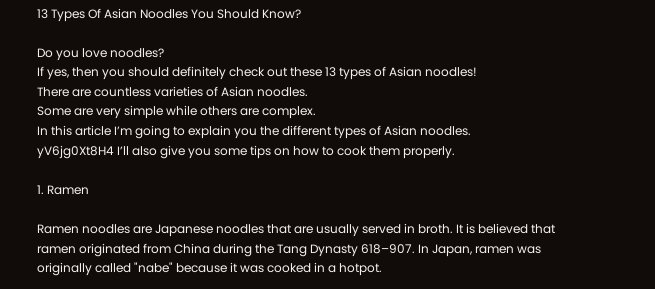13 Types Of Asian Noodles You Should Know?

Do you love noodles?
If yes, then you should definitely check out these 13 types of Asian noodles!
There are countless varieties of Asian noodles.
Some are very simple while others are complex.
In this article I’m going to explain you the different types of Asian noodles.
yV6jg0Xt8H4 I’ll also give you some tips on how to cook them properly.

1. Ramen

Ramen noodles are Japanese noodles that are usually served in broth. It is believed that ramen originated from China during the Tang Dynasty 618–907. In Japan, ramen was originally called "nabe" because it was cooked in a hotpot.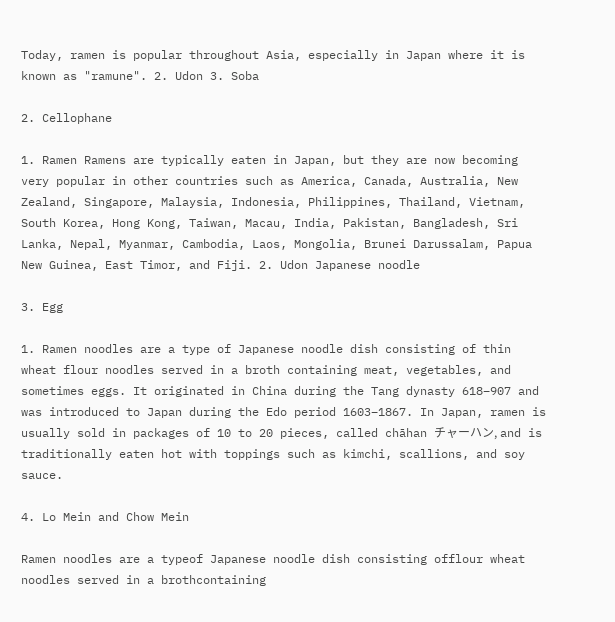Today, ramen is popular throughout Asia, especially in Japan where it is known as "ramune". 2. Udon 3. Soba

2. Cellophane

1. Ramen Ramens are typically eaten in Japan, but they are now becoming very popular in other countries such as America, Canada, Australia, New Zealand, Singapore, Malaysia, Indonesia, Philippines, Thailand, Vietnam, South Korea, Hong Kong, Taiwan, Macau, India, Pakistan, Bangladesh, Sri Lanka, Nepal, Myanmar, Cambodia, Laos, Mongolia, Brunei Darussalam, Papua New Guinea, East Timor, and Fiji. 2. Udon Japanese noodle

3. Egg

1. Ramen noodles are a type of Japanese noodle dish consisting of thin wheat flour noodles served in a broth containing meat, vegetables, and sometimes eggs. It originated in China during the Tang dynasty 618–907 and was introduced to Japan during the Edo period 1603–1867. In Japan, ramen is usually sold in packages of 10 to 20 pieces, called chāhan チャーハン, and is traditionally eaten hot with toppings such as kimchi, scallions, and soy sauce.

4. Lo Mein and Chow Mein

Ramen noodles are a typeof Japanese noodle dish consisting offlour wheat noodles served in a brothcontaining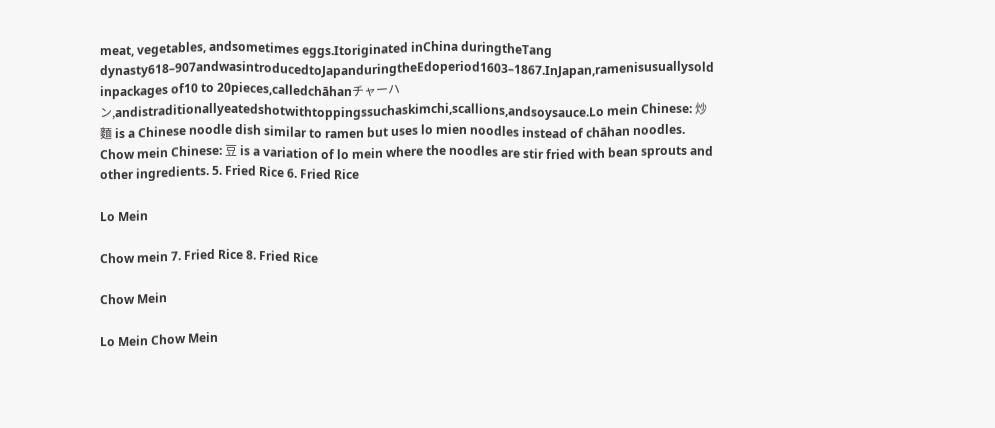meat, vegetables, andsometimes eggs.Itoriginated inChina duringtheTang dynasty618–907andwasintroducedtoJapanduringtheEdoperiod1603–1867.InJapan,ramenisusuallysold inpackages of10 to 20pieces,calledchāhanチャーハン,andistraditionallyeatedshotwithtoppingssuchaskimchi,scallions,andsoysauce.Lo mein Chinese: 炒麵 is a Chinese noodle dish similar to ramen but uses lo mien noodles instead of chāhan noodles. Chow mein Chinese: 豆 is a variation of lo mein where the noodles are stir fried with bean sprouts and other ingredients. 5. Fried Rice 6. Fried Rice

Lo Mein

Chow mein 7. Fried Rice 8. Fried Rice

Chow Mein

Lo Mein Chow Mein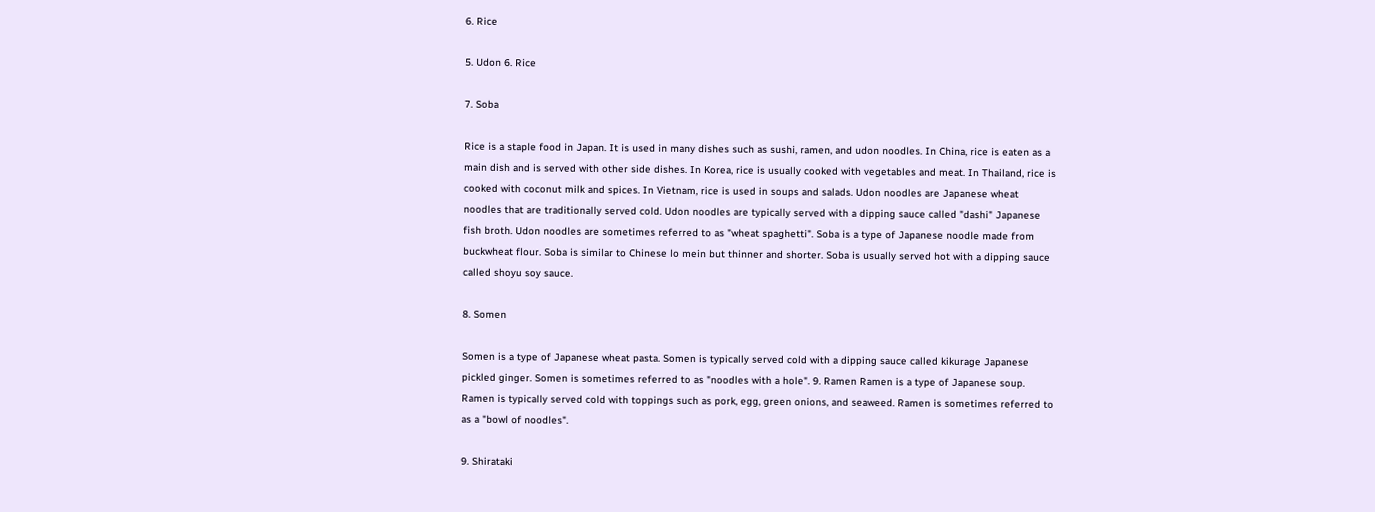6. Rice

5. Udon 6. Rice

7. Soba

Rice is a staple food in Japan. It is used in many dishes such as sushi, ramen, and udon noodles. In China, rice is eaten as a main dish and is served with other side dishes. In Korea, rice is usually cooked with vegetables and meat. In Thailand, rice is cooked with coconut milk and spices. In Vietnam, rice is used in soups and salads. Udon noodles are Japanese wheat noodles that are traditionally served cold. Udon noodles are typically served with a dipping sauce called "dashi" Japanese fish broth. Udon noodles are sometimes referred to as "wheat spaghetti". Soba is a type of Japanese noodle made from buckwheat flour. Soba is similar to Chinese lo mein but thinner and shorter. Soba is usually served hot with a dipping sauce called shoyu soy sauce.

8. Somen

Somen is a type of Japanese wheat pasta. Somen is typically served cold with a dipping sauce called kikurage Japanese pickled ginger. Somen is sometimes referred to as "noodles with a hole". 9. Ramen Ramen is a type of Japanese soup. Ramen is typically served cold with toppings such as pork, egg, green onions, and seaweed. Ramen is sometimes referred to as a "bowl of noodles".

9. Shirataki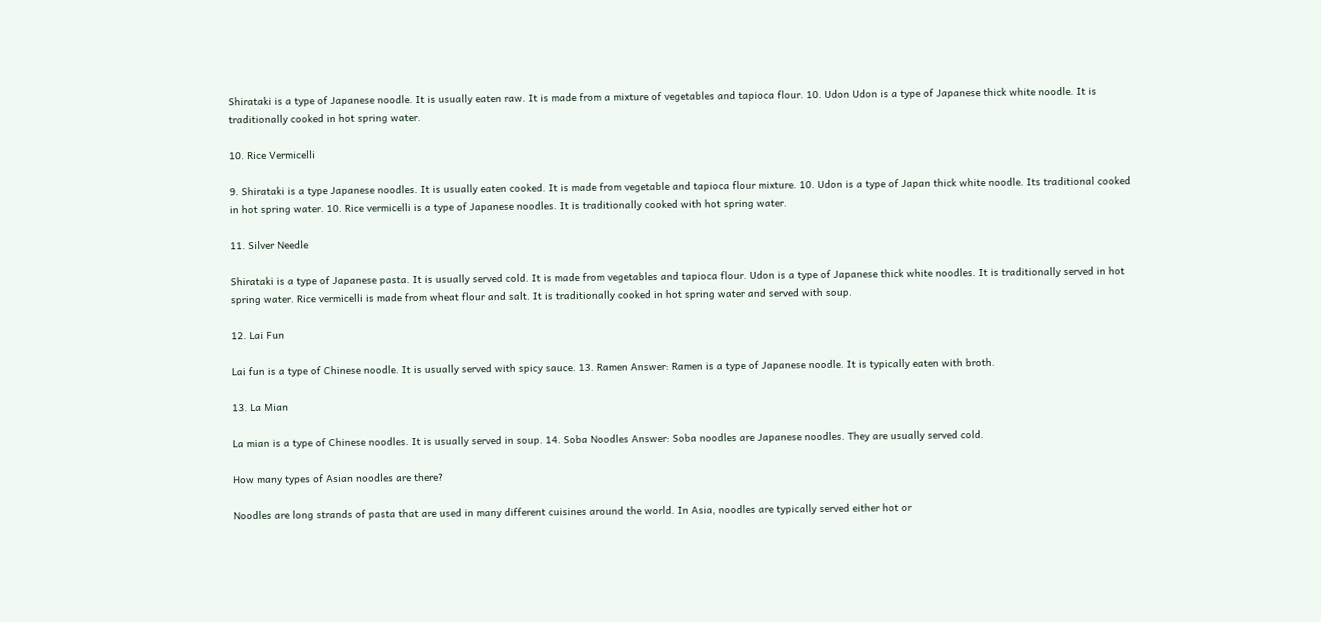Shirataki is a type of Japanese noodle. It is usually eaten raw. It is made from a mixture of vegetables and tapioca flour. 10. Udon Udon is a type of Japanese thick white noodle. It is traditionally cooked in hot spring water.

10. Rice Vermicelli

9. Shirataki is a type Japanese noodles. It is usually eaten cooked. It is made from vegetable and tapioca flour mixture. 10. Udon is a type of Japan thick white noodle. Its traditional cooked in hot spring water. 10. Rice vermicelli is a type of Japanese noodles. It is traditionally cooked with hot spring water.

11. Silver Needle

Shirataki is a type of Japanese pasta. It is usually served cold. It is made from vegetables and tapioca flour. Udon is a type of Japanese thick white noodles. It is traditionally served in hot spring water. Rice vermicelli is made from wheat flour and salt. It is traditionally cooked in hot spring water and served with soup.

12. Lai Fun

Lai fun is a type of Chinese noodle. It is usually served with spicy sauce. 13. Ramen Answer: Ramen is a type of Japanese noodle. It is typically eaten with broth.

13. La Mian

La mian is a type of Chinese noodles. It is usually served in soup. 14. Soba Noodles Answer: Soba noodles are Japanese noodles. They are usually served cold.

How many types of Asian noodles are there?

Noodles are long strands of pasta that are used in many different cuisines around the world. In Asia, noodles are typically served either hot or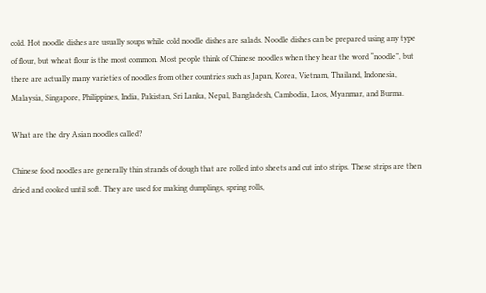cold. Hot noodle dishes are usually soups while cold noodle dishes are salads. Noodle dishes can be prepared using any type of flour, but wheat flour is the most common. Most people think of Chinese noodles when they hear the word “noodle”, but there are actually many varieties of noodles from other countries such as Japan, Korea, Vietnam, Thailand, Indonesia, Malaysia, Singapore, Philippines, India, Pakistan, Sri Lanka, Nepal, Bangladesh, Cambodia, Laos, Myanmar, and Burma.

What are the dry Asian noodles called?

Chinese food noodles are generally thin strands of dough that are rolled into sheets and cut into strips. These strips are then dried and cooked until soft. They are used for making dumplings, spring rolls,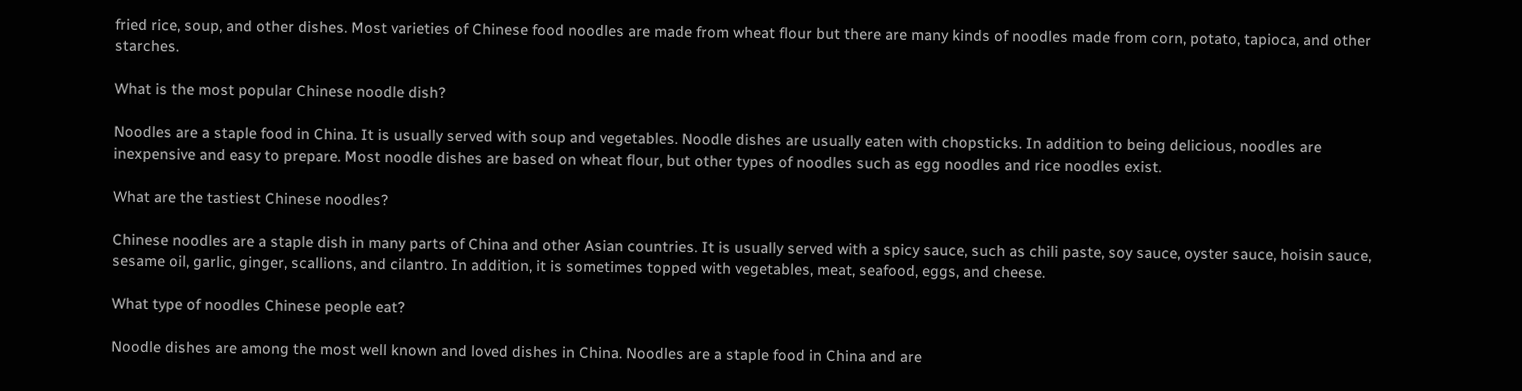fried rice, soup, and other dishes. Most varieties of Chinese food noodles are made from wheat flour but there are many kinds of noodles made from corn, potato, tapioca, and other starches.

What is the most popular Chinese noodle dish?

Noodles are a staple food in China. It is usually served with soup and vegetables. Noodle dishes are usually eaten with chopsticks. In addition to being delicious, noodles are inexpensive and easy to prepare. Most noodle dishes are based on wheat flour, but other types of noodles such as egg noodles and rice noodles exist.

What are the tastiest Chinese noodles?

Chinese noodles are a staple dish in many parts of China and other Asian countries. It is usually served with a spicy sauce, such as chili paste, soy sauce, oyster sauce, hoisin sauce, sesame oil, garlic, ginger, scallions, and cilantro. In addition, it is sometimes topped with vegetables, meat, seafood, eggs, and cheese.

What type of noodles Chinese people eat?

Noodle dishes are among the most well known and loved dishes in China. Noodles are a staple food in China and are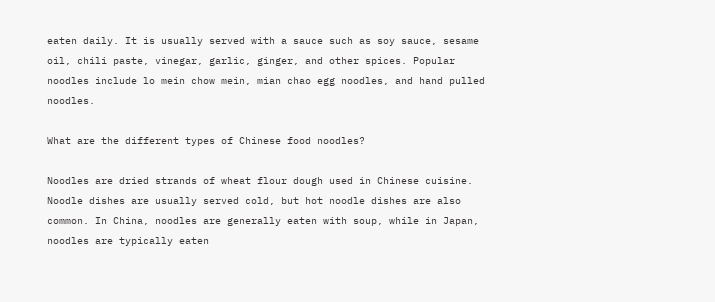eaten daily. It is usually served with a sauce such as soy sauce, sesame oil, chili paste, vinegar, garlic, ginger, and other spices. Popular noodles include lo mein chow mein, mian chao egg noodles, and hand pulled noodles.

What are the different types of Chinese food noodles?

Noodles are dried strands of wheat flour dough used in Chinese cuisine. Noodle dishes are usually served cold, but hot noodle dishes are also common. In China, noodles are generally eaten with soup, while in Japan, noodles are typically eaten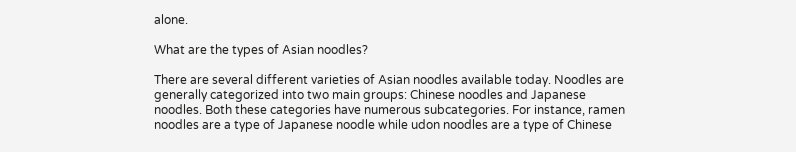alone.

What are the types of Asian noodles?

There are several different varieties of Asian noodles available today. Noodles are generally categorized into two main groups: Chinese noodles and Japanese noodles. Both these categories have numerous subcategories. For instance, ramen noodles are a type of Japanese noodle while udon noodles are a type of Chinese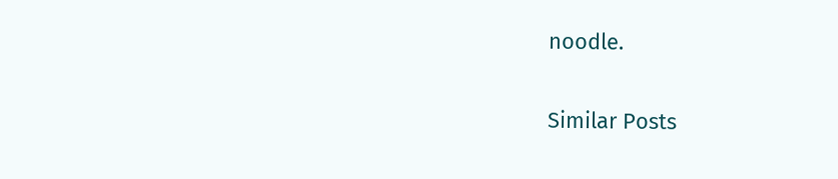noodle.

Similar Posts